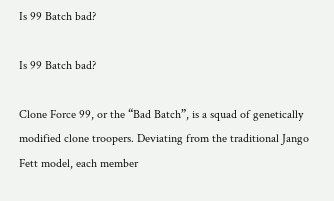Is 99 Batch bad?

Is 99 Batch bad?

Clone Force 99, or the “Bad Batch”, is a squad of genetically modified clone troopers. Deviating from the traditional Jango Fett model, each member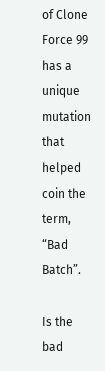of Clone Force 99 has a unique mutation that helped coin the term, “Bad Batch”.

Is the bad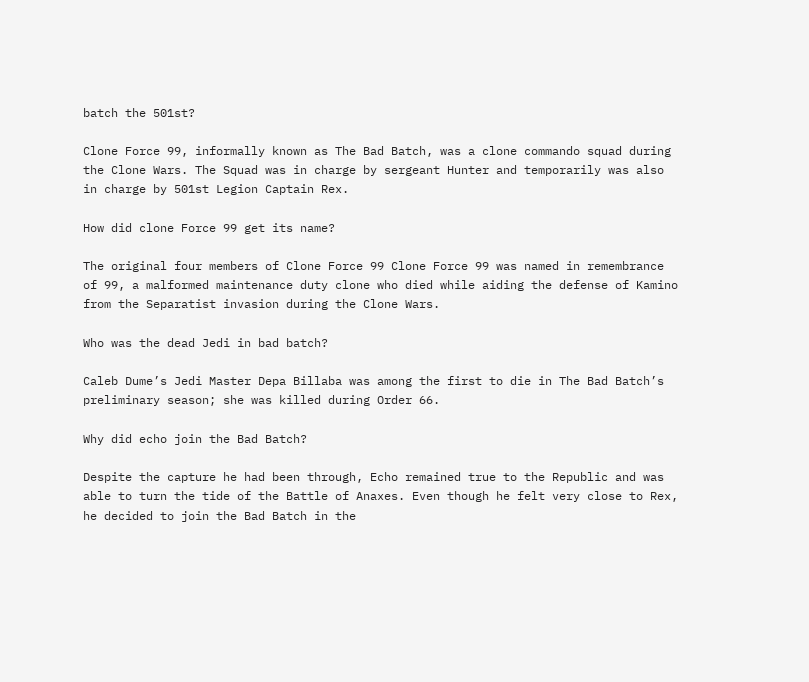batch the 501st?

Clone Force 99, informally known as The Bad Batch, was a clone commando squad during the Clone Wars. The Squad was in charge by sergeant Hunter and temporarily was also in charge by 501st Legion Captain Rex.

How did clone Force 99 get its name?

The original four members of Clone Force 99 Clone Force 99 was named in remembrance of 99, a malformed maintenance duty clone who died while aiding the defense of Kamino from the Separatist invasion during the Clone Wars.

Who was the dead Jedi in bad batch?

Caleb Dume’s Jedi Master Depa Billaba was among the first to die in The Bad Batch’s preliminary season; she was killed during Order 66.

Why did echo join the Bad Batch?

Despite the capture he had been through, Echo remained true to the Republic and was able to turn the tide of the Battle of Anaxes. Even though he felt very close to Rex, he decided to join the Bad Batch in the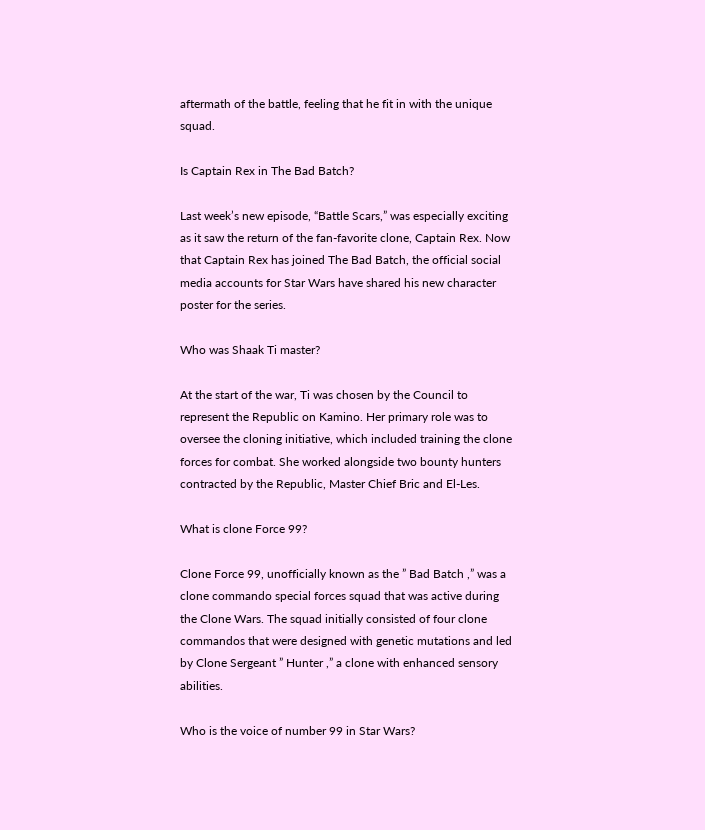aftermath of the battle, feeling that he fit in with the unique squad.

Is Captain Rex in The Bad Batch?

Last week’s new episode, “Battle Scars,” was especially exciting as it saw the return of the fan-favorite clone, Captain Rex. Now that Captain Rex has joined The Bad Batch, the official social media accounts for Star Wars have shared his new character poster for the series.

Who was Shaak Ti master?

At the start of the war, Ti was chosen by the Council to represent the Republic on Kamino. Her primary role was to oversee the cloning initiative, which included training the clone forces for combat. She worked alongside two bounty hunters contracted by the Republic, Master Chief Bric and El-Les.

What is clone Force 99?

Clone Force 99, unofficially known as the ” Bad Batch ,” was a clone commando special forces squad that was active during the Clone Wars. The squad initially consisted of four clone commandos that were designed with genetic mutations and led by Clone Sergeant ” Hunter ,” a clone with enhanced sensory abilities.

Who is the voice of number 99 in Star Wars?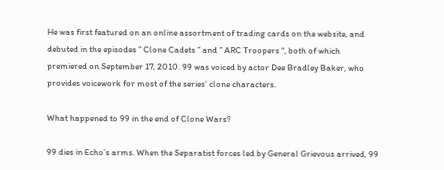He was first featured on an online assortment of trading cards on the website, and debuted in the episodes ” Clone Cadets ” and ” ARC Troopers “, both of which premiered on September 17, 2010. 99 was voiced by actor Dee Bradley Baker, who provides voicework for most of the series’ clone characters.

What happened to 99 in the end of Clone Wars?

99 dies in Echo’s arms. When the Separatist forces led by General Grievous arrived, 99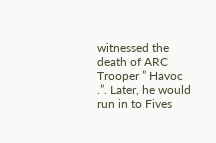witnessed the death of ARC Trooper ” Havoc .”. Later, he would run in to Fives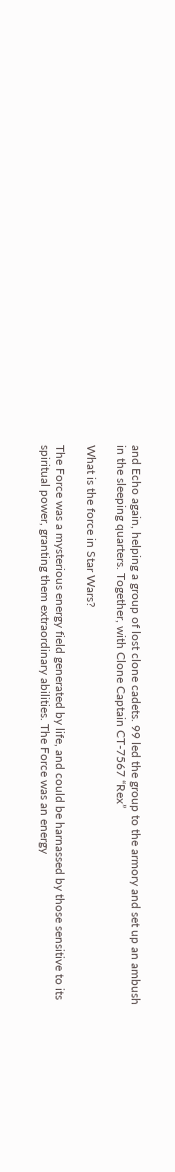and Echo again, helping a group of lost clone cadets. 99 led the group to the armory and set up an ambush in the sleeping quarters. Together, with Clone Captain CT-7567 “Rex”

What is the force in Star Wars?

The Force was a mysterious energy field generated by life, and could be harnassed by those sensitive to its spiritual power, granting them extraordinary abilities. The Force was an energy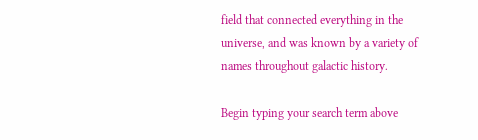field that connected everything in the universe, and was known by a variety of names throughout galactic history.

Begin typing your search term above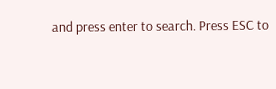and press enter to search. Press ESC to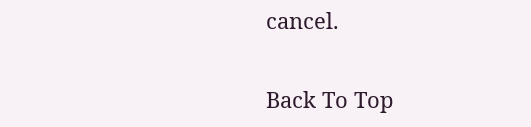cancel.

Back To Top